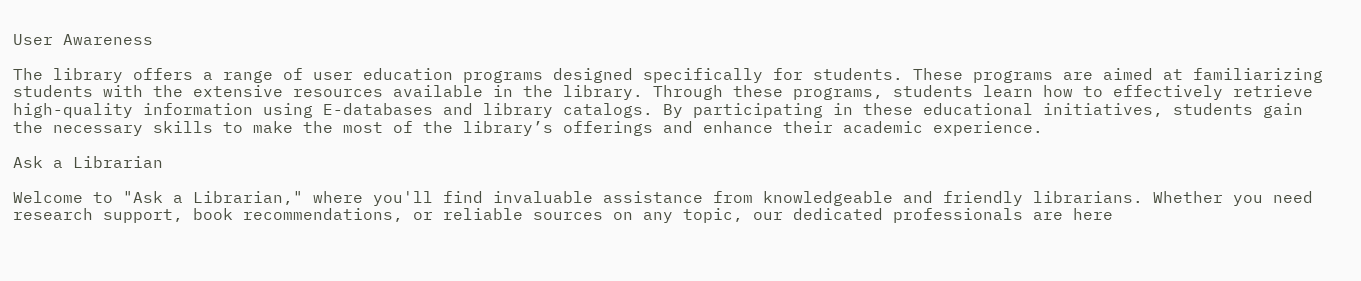User Awareness

The library offers a range of user education programs designed specifically for students. These programs are aimed at familiarizing students with the extensive resources available in the library. Through these programs, students learn how to effectively retrieve high-quality information using E-databases and library catalogs. By participating in these educational initiatives, students gain the necessary skills to make the most of the library’s offerings and enhance their academic experience.

Ask a Librarian

Welcome to "Ask a Librarian," where you'll find invaluable assistance from knowledgeable and friendly librarians. Whether you need research support, book recommendations, or reliable sources on any topic, our dedicated professionals are here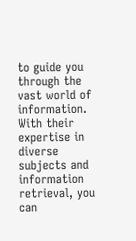to guide you through the vast world of information. With their expertise in diverse subjects and information retrieval, you can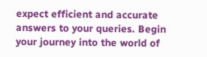expect efficient and accurate answers to your queries. Begin your journey into the world of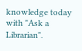knowledge today with "Ask a Librarian".